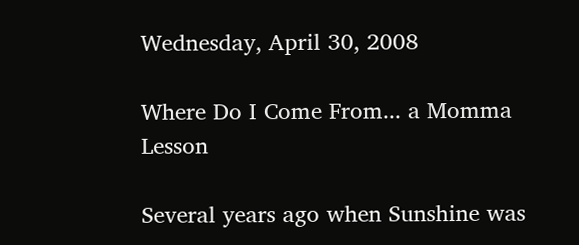Wednesday, April 30, 2008

Where Do I Come From... a Momma Lesson

Several years ago when Sunshine was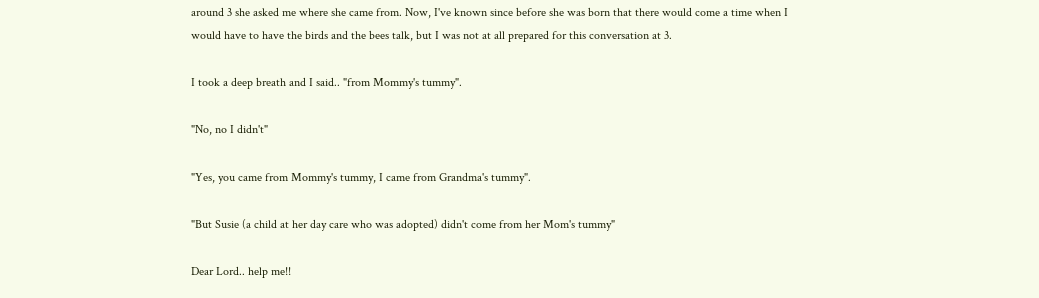around 3 she asked me where she came from. Now, I've known since before she was born that there would come a time when I would have to have the birds and the bees talk, but I was not at all prepared for this conversation at 3.

I took a deep breath and I said.. "from Mommy's tummy".

"No, no I didn't"

"Yes, you came from Mommy's tummy, I came from Grandma's tummy".

"But Susie (a child at her day care who was adopted) didn't come from her Mom's tummy"

Dear Lord.. help me!!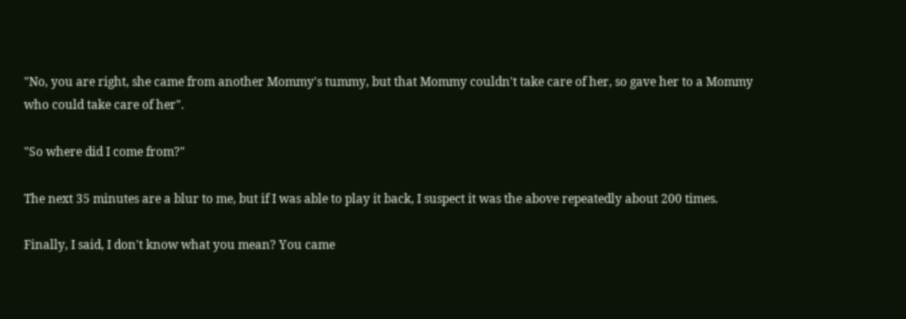"No, you are right, she came from another Mommy's tummy, but that Mommy couldn't take care of her, so gave her to a Mommy who could take care of her".

"So where did I come from?"

The next 35 minutes are a blur to me, but if I was able to play it back, I suspect it was the above repeatedly about 200 times.

Finally, I said, I don't know what you mean? You came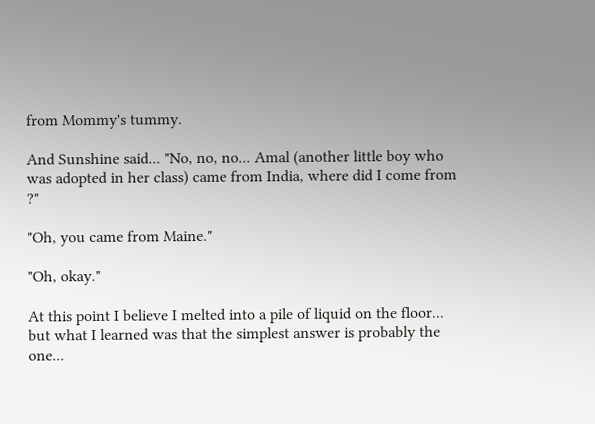from Mommy's tummy.

And Sunshine said... "No, no, no... Amal (another little boy who was adopted in her class) came from India, where did I come from ?"

"Oh, you came from Maine."

"Oh, okay."

At this point I believe I melted into a pile of liquid on the floor... but what I learned was that the simplest answer is probably the one...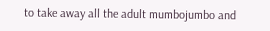to take away all the adult mumbojumbo and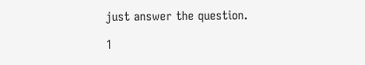just answer the question.

1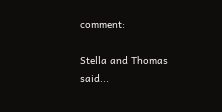comment:

Stella and Thomas said...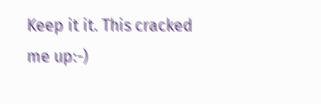Keep it it. This cracked me up:-)